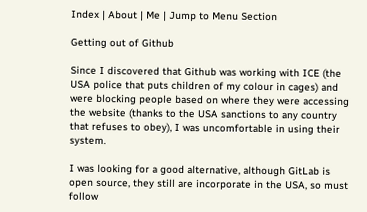Index | About | Me | Jump to Menu Section

Getting out of Github

Since I discovered that Github was working with ICE (the USA police that puts children of my colour in cages) and were blocking people based on where they were accessing the website (thanks to the USA sanctions to any country that refuses to obey), I was uncomfortable in using their system.

I was looking for a good alternative, although GitLab is open source, they still are incorporate in the USA, so must follow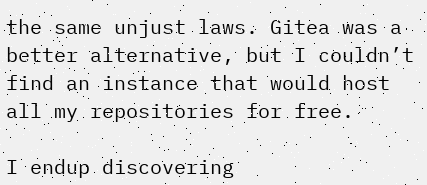the same unjust laws. Gitea was a better alternative, but I couldn’t find an instance that would host all my repositories for free.

I endup discovering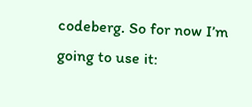codeberg. So for now I’m going to use it: